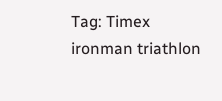Tag: Timex ironman triathlon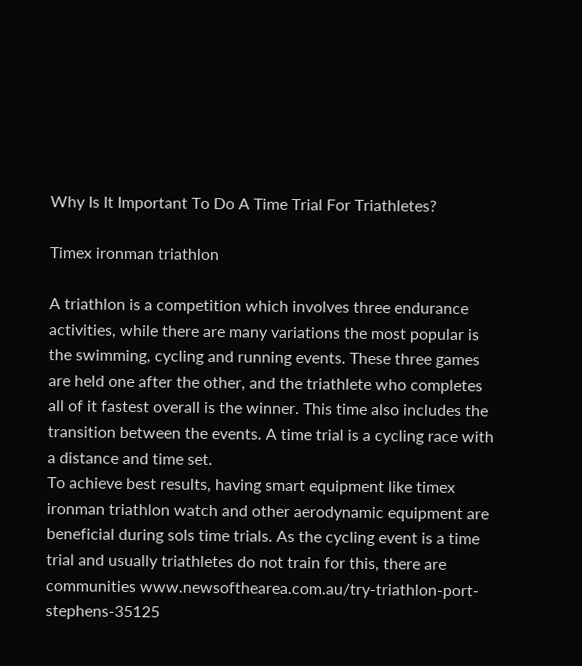Why Is It Important To Do A Time Trial For Triathletes?

Timex ironman triathlon

A triathlon is a competition which involves three endurance activities, while there are many variations the most popular is the swimming, cycling and running events. These three games are held one after the other, and the triathlete who completes all of it fastest overall is the winner. This time also includes the transition between the events. A time trial is a cycling race with a distance and time set.
To achieve best results, having smart equipment like timex ironman triathlon watch and other aerodynamic equipment are beneficial during sols time trials. As the cycling event is a time trial and usually triathletes do not train for this, there are communities www.newsofthearea.com.au/try-triathlon-port-stephens-35125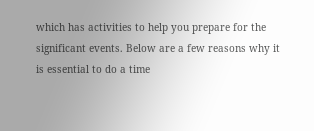which has activities to help you prepare for the significant events. Below are a few reasons why it is essential to do a time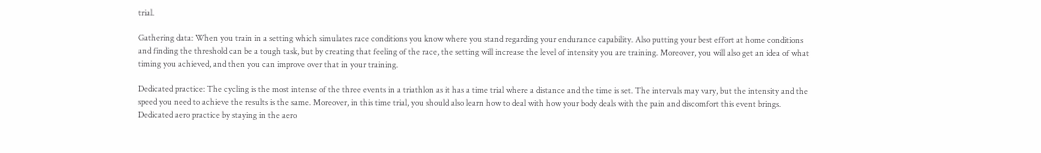trial.

Gathering data: When you train in a setting which simulates race conditions you know where you stand regarding your endurance capability. Also putting your best effort at home conditions and finding the threshold can be a tough task, but by creating that feeling of the race, the setting will increase the level of intensity you are training. Moreover, you will also get an idea of what timing you achieved, and then you can improve over that in your training.

Dedicated practice: The cycling is the most intense of the three events in a triathlon as it has a time trial where a distance and the time is set. The intervals may vary, but the intensity and the speed you need to achieve the results is the same. Moreover, in this time trial, you should also learn how to deal with how your body deals with the pain and discomfort this event brings. Dedicated aero practice by staying in the aero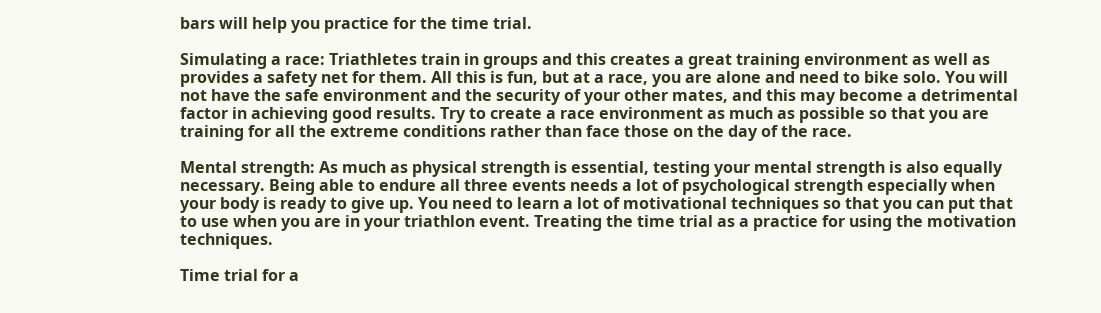bars will help you practice for the time trial.

Simulating a race: Triathletes train in groups and this creates a great training environment as well as provides a safety net for them. All this is fun, but at a race, you are alone and need to bike solo. You will not have the safe environment and the security of your other mates, and this may become a detrimental factor in achieving good results. Try to create a race environment as much as possible so that you are training for all the extreme conditions rather than face those on the day of the race.

Mental strength: As much as physical strength is essential, testing your mental strength is also equally necessary. Being able to endure all three events needs a lot of psychological strength especially when your body is ready to give up. You need to learn a lot of motivational techniques so that you can put that to use when you are in your triathlon event. Treating the time trial as a practice for using the motivation techniques.

Time trial for a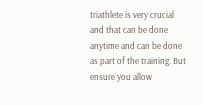triathlete is very crucial and that can be done anytime and can be done as part of the training. But ensure you allow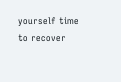yourself time to recover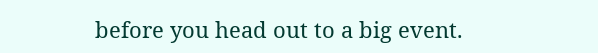before you head out to a big event.